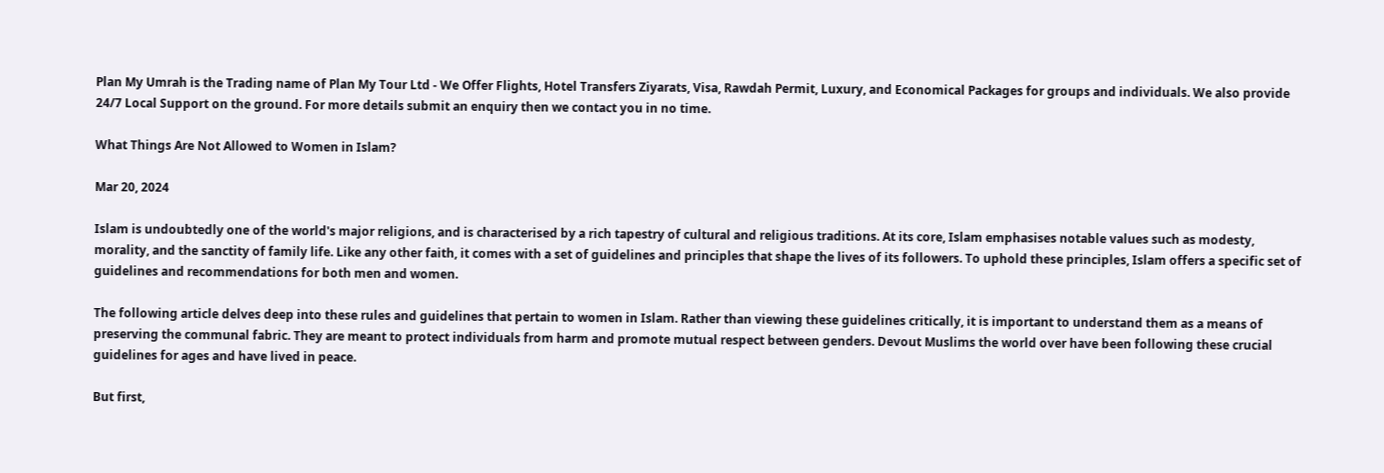Plan My Umrah is the Trading name of Plan My Tour Ltd - We Offer Flights, Hotel Transfers Ziyarats, Visa, Rawdah Permit, Luxury, and Economical Packages for groups and individuals. We also provide 24/7 Local Support on the ground. For more details submit an enquiry then we contact you in no time.

What Things Are Not Allowed to Women in Islam?

Mar 20, 2024

Islam is undoubtedly one of the world's major religions, and is characterised by a rich tapestry of cultural and religious traditions. At its core, Islam emphasises notable values such as modesty, morality, and the sanctity of family life. Like any other faith, it comes with a set of guidelines and principles that shape the lives of its followers. To uphold these principles, Islam offers a specific set of guidelines and recommendations for both men and women.

The following article delves deep into these rules and guidelines that pertain to women in Islam. Rather than viewing these guidelines critically, it is important to understand them as a means of preserving the communal fabric. They are meant to protect individuals from harm and promote mutual respect between genders. Devout Muslims the world over have been following these crucial guidelines for ages and have lived in peace.

But first,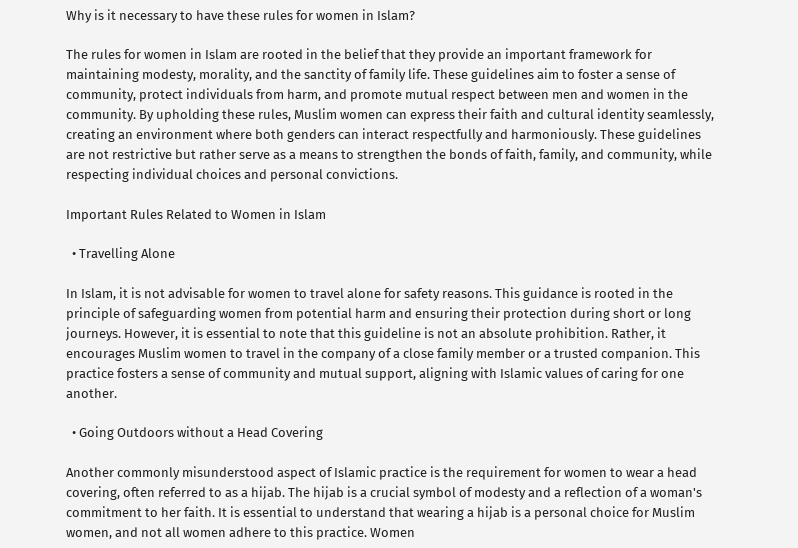Why is it necessary to have these rules for women in Islam?

The rules for women in Islam are rooted in the belief that they provide an important framework for maintaining modesty, morality, and the sanctity of family life. These guidelines aim to foster a sense of community, protect individuals from harm, and promote mutual respect between men and women in the community. By upholding these rules, Muslim women can express their faith and cultural identity seamlessly, creating an environment where both genders can interact respectfully and harmoniously. These guidelines are not restrictive but rather serve as a means to strengthen the bonds of faith, family, and community, while respecting individual choices and personal convictions.

Important Rules Related to Women in Islam

  • Travelling Alone

In Islam, it is not advisable for women to travel alone for safety reasons. This guidance is rooted in the principle of safeguarding women from potential harm and ensuring their protection during short or long journeys. However, it is essential to note that this guideline is not an absolute prohibition. Rather, it encourages Muslim women to travel in the company of a close family member or a trusted companion. This practice fosters a sense of community and mutual support, aligning with Islamic values of caring for one another.

  • Going Outdoors without a Head Covering

Another commonly misunderstood aspect of Islamic practice is the requirement for women to wear a head covering, often referred to as a hijab. The hijab is a crucial symbol of modesty and a reflection of a woman's commitment to her faith. It is essential to understand that wearing a hijab is a personal choice for Muslim women, and not all women adhere to this practice. Women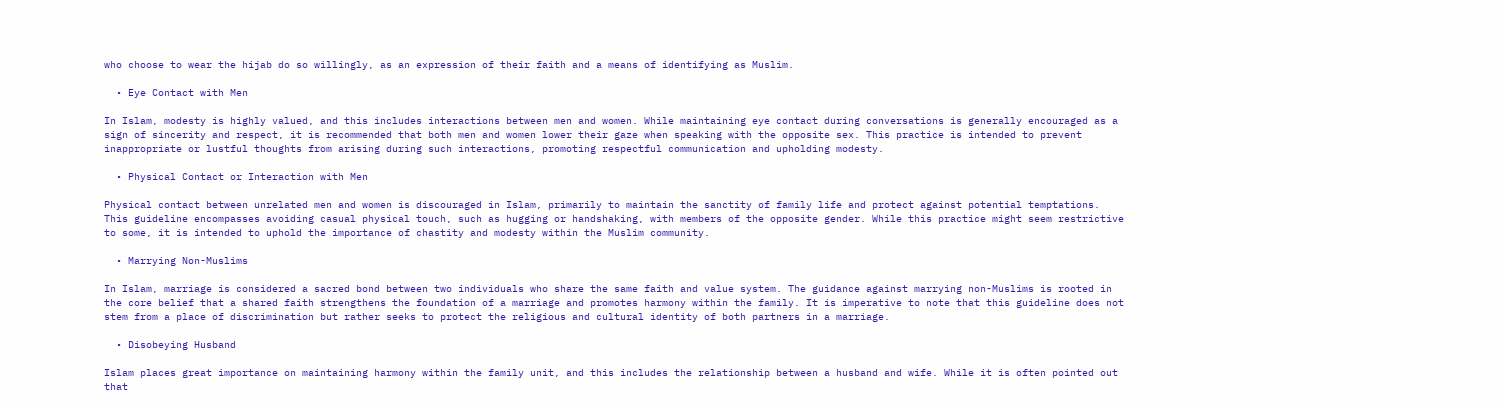who choose to wear the hijab do so willingly, as an expression of their faith and a means of identifying as Muslim.

  • Eye Contact with Men

In Islam, modesty is highly valued, and this includes interactions between men and women. While maintaining eye contact during conversations is generally encouraged as a sign of sincerity and respect, it is recommended that both men and women lower their gaze when speaking with the opposite sex. This practice is intended to prevent inappropriate or lustful thoughts from arising during such interactions, promoting respectful communication and upholding modesty.

  • Physical Contact or Interaction with Men

Physical contact between unrelated men and women is discouraged in Islam, primarily to maintain the sanctity of family life and protect against potential temptations. This guideline encompasses avoiding casual physical touch, such as hugging or handshaking, with members of the opposite gender. While this practice might seem restrictive to some, it is intended to uphold the importance of chastity and modesty within the Muslim community.

  • Marrying Non-Muslims

In Islam, marriage is considered a sacred bond between two individuals who share the same faith and value system. The guidance against marrying non-Muslims is rooted in the core belief that a shared faith strengthens the foundation of a marriage and promotes harmony within the family. It is imperative to note that this guideline does not stem from a place of discrimination but rather seeks to protect the religious and cultural identity of both partners in a marriage.

  • Disobeying Husband

Islam places great importance on maintaining harmony within the family unit, and this includes the relationship between a husband and wife. While it is often pointed out that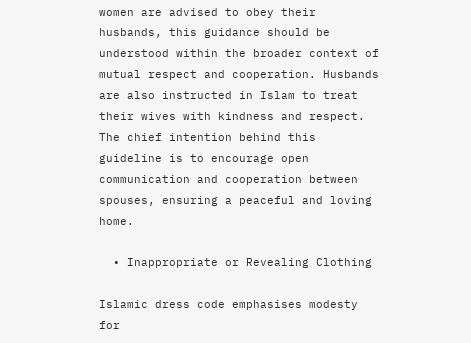women are advised to obey their husbands, this guidance should be understood within the broader context of mutual respect and cooperation. Husbands are also instructed in Islam to treat their wives with kindness and respect. The chief intention behind this guideline is to encourage open communication and cooperation between spouses, ensuring a peaceful and loving home.

  • Inappropriate or Revealing Clothing

Islamic dress code emphasises modesty for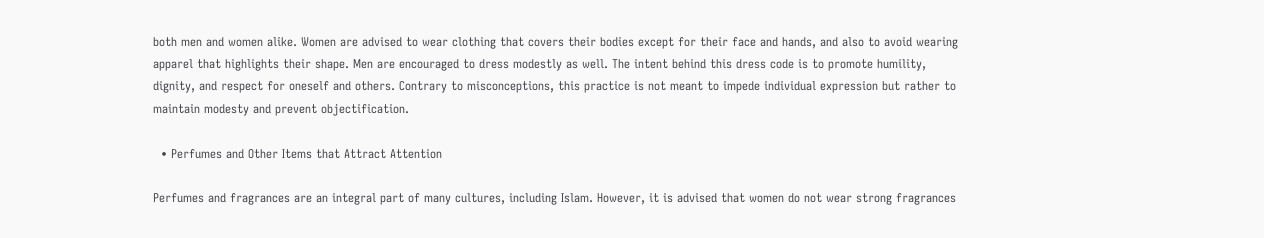both men and women alike. Women are advised to wear clothing that covers their bodies except for their face and hands, and also to avoid wearing apparel that highlights their shape. Men are encouraged to dress modestly as well. The intent behind this dress code is to promote humility, dignity, and respect for oneself and others. Contrary to misconceptions, this practice is not meant to impede individual expression but rather to maintain modesty and prevent objectification.

  • Perfumes and Other Items that Attract Attention

Perfumes and fragrances are an integral part of many cultures, including Islam. However, it is advised that women do not wear strong fragrances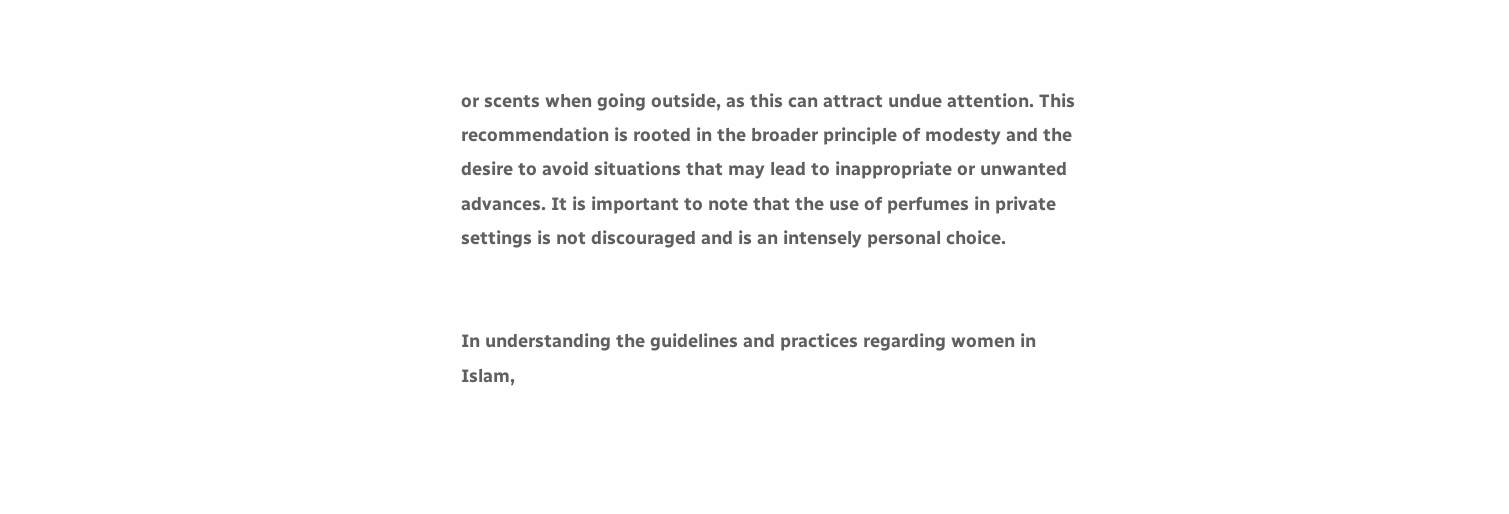or scents when going outside, as this can attract undue attention. This recommendation is rooted in the broader principle of modesty and the desire to avoid situations that may lead to inappropriate or unwanted advances. It is important to note that the use of perfumes in private settings is not discouraged and is an intensely personal choice.


In understanding the guidelines and practices regarding women in Islam,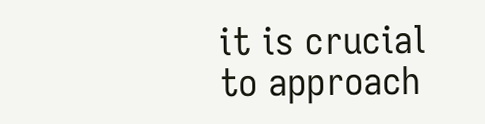it is crucial to approach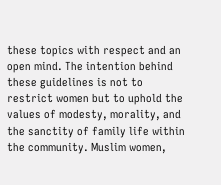these topics with respect and an open mind. The intention behind these guidelines is not to restrict women but to uphold the values of modesty, morality, and the sanctity of family life within the community. Muslim women,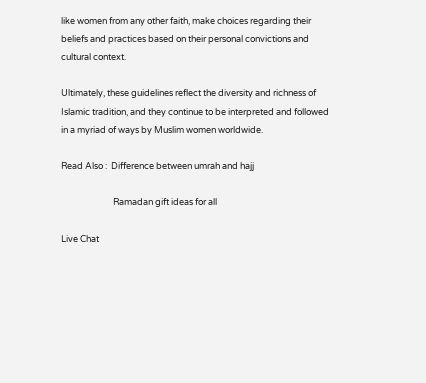like women from any other faith, make choices regarding their beliefs and practices based on their personal convictions and cultural context.

Ultimately, these guidelines reflect the diversity and richness of Islamic tradition, and they continue to be interpreted and followed in a myriad of ways by Muslim women worldwide.

Read Also :  Difference between umrah and hajj

                          Ramadan gift ideas for all

Live Chat